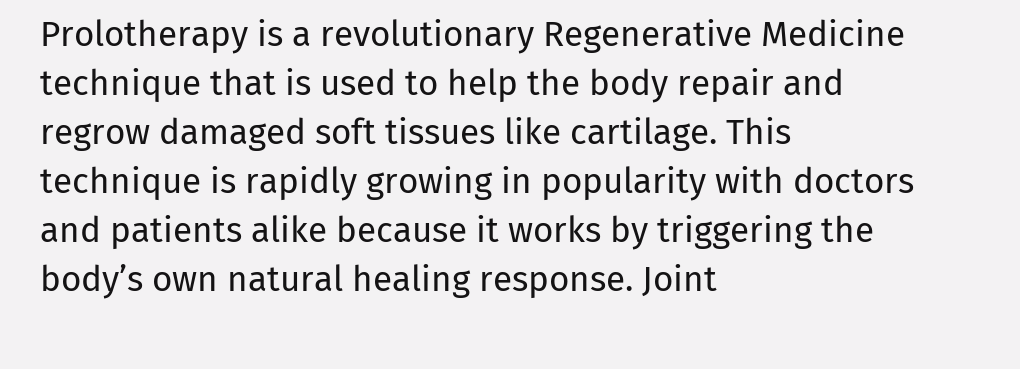Prolotherapy is a revolutionary Regenerative Medicine technique that is used to help the body repair and regrow damaged soft tissues like cartilage. This technique is rapidly growing in popularity with doctors and patients alike because it works by triggering the body’s own natural healing response. Joint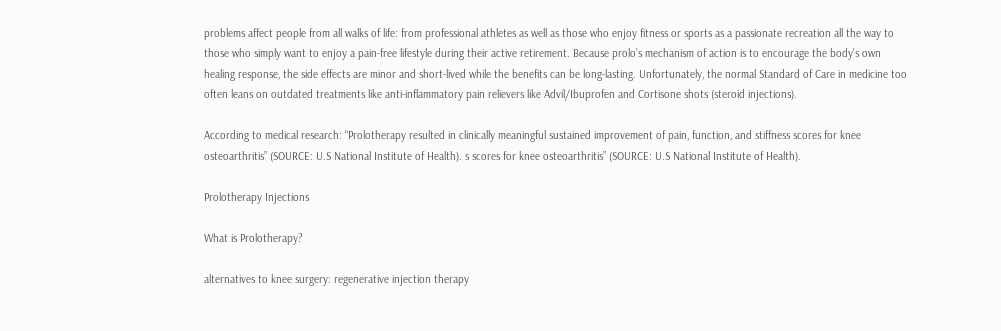problems affect people from all walks of life: from professional athletes as well as those who enjoy fitness or sports as a passionate recreation all the way to those who simply want to enjoy a pain-free lifestyle during their active retirement. Because prolo’s mechanism of action is to encourage the body’s own healing response, the side effects are minor and short-lived while the benefits can be long-lasting. Unfortunately, the normal Standard of Care in medicine too often leans on outdated treatments like anti-inflammatory pain relievers like Advil/Ibuprofen and Cortisone shots (steroid injections).

According to medical research: “Prolotherapy resulted in clinically meaningful sustained improvement of pain, function, and stiffness scores for knee osteoarthritis” (SOURCE: U.S National Institute of Health). s scores for knee osteoarthritis” (SOURCE: U.S National Institute of Health).

Prolotherapy Injections

What is Prolotherapy?

alternatives to knee surgery: regenerative injection therapy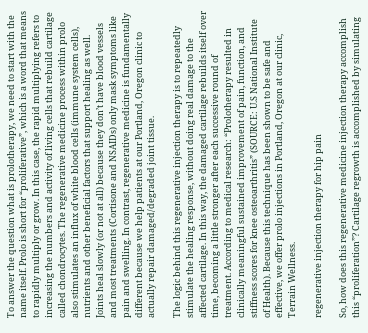To answer the question what is prolotherapy, we need to start with the name itself. Prolo is short for “proliferative”, which is a word that means to rapidly multiply or grow. In this case, the rapid multiplying refers to increasing the numbers and activity of living cells that rebuild cartilage called chondrocytes. The regenerative medicine process within prolo also stimulates an influx of white blood cells (immune system cells), nutrients and other beneficial factors that support healing as well. Joints heal slowly (or not at all) because they don’t have blood vessels and most treatments (Cortisone and NSAIDs) only mask symptoms like pain and swelling. In contrast, regenerative medicine is fundamentally different because we help patients at our Portland, Oregon clinic to actually repair damaged/degraded joint tissue.

The logic behind this regenerative injection therapy is to repeatedly stimulate the healing response, without doing real damage to the affected cartilage. In this way, the damaged cartilage rebuilds itself over time, becoming a little stronger after each successive round of treatment. According to medical research: “Prolotherapy resulted in clinically meaningful sustained improvement of pain, function, and stiffness scores for knee osteoarthritis” (SOURCE: U.S National Institute of Health). Because this technique has been shown to be safe and effective, we offer prolo injections in Portland, Oregon at our clinic, Terrain Wellness.

regenerative injection therapy for hip pain

So, how does this regenerative medicine injection therapy accomplish this “proliferation”? Cartilage regrowth is accomplished by simulating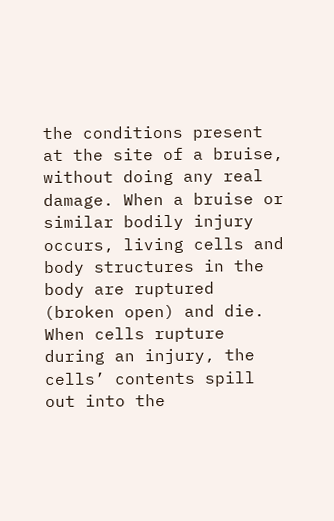the conditions present at the site of a bruise, without doing any real damage. When a bruise or similar bodily injury occurs, living cells and body structures in the body are ruptured (broken open) and die. When cells rupture during an injury, the cells’ contents spill out into the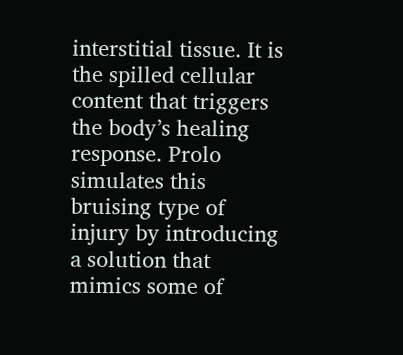interstitial tissue. It is the spilled cellular content that triggers the body’s healing response. Prolo simulates this bruising type of injury by introducing a solution that mimics some of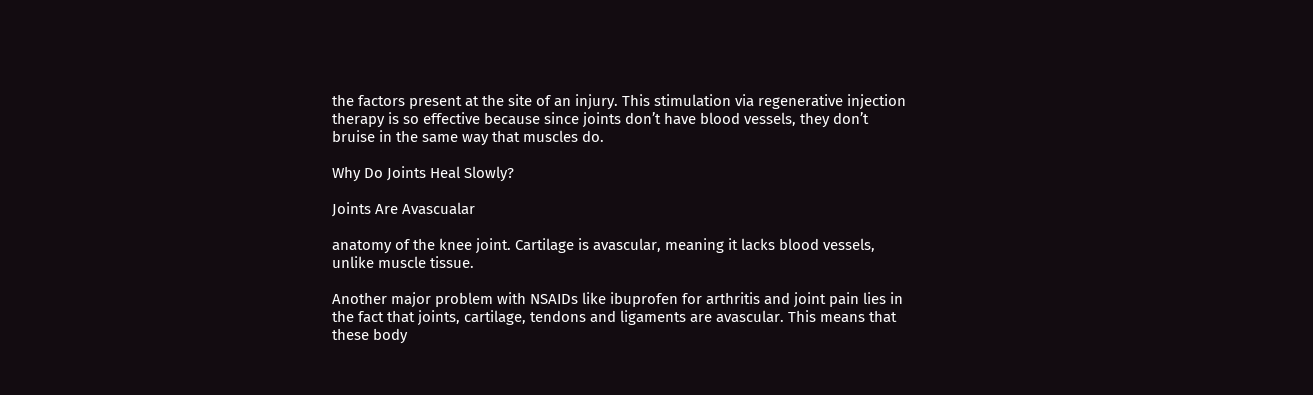the factors present at the site of an injury. This stimulation via regenerative injection therapy is so effective because since joints don’t have blood vessels, they don’t bruise in the same way that muscles do.

Why Do Joints Heal Slowly?

Joints Are Avascualar

anatomy of the knee joint. Cartilage is avascular, meaning it lacks blood vessels, unlike muscle tissue.

Another major problem with NSAIDs like ibuprofen for arthritis and joint pain lies in the fact that joints, cartilage, tendons and ligaments are avascular. This means that these body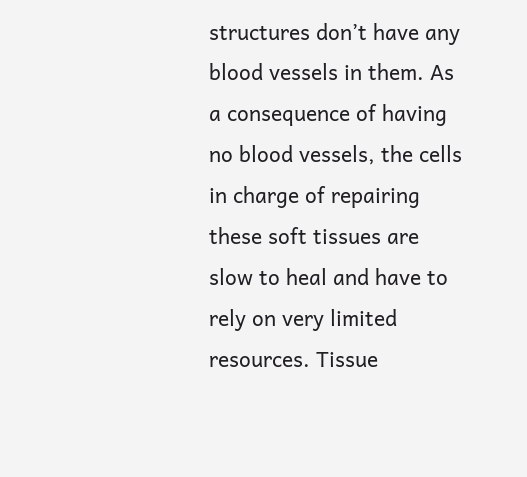structures don’t have any blood vessels in them. As a consequence of having no blood vessels, the cells in charge of repairing these soft tissues are slow to heal and have to rely on very limited resources. Tissue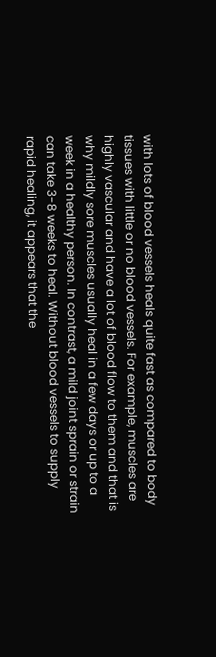with lots of blood vessels heals quite fast as compared to body tissues with little or no blood vessels. For example, muscles are highly vascular and have a lot of blood flow to them and that is why mildly sore muscles usually heal in a few days or up to a week in a healthy person. In contrast, a mild joint sprain or strain can take 3-8 weeks to heal. Without blood vessels to supply rapid healing, it appears that the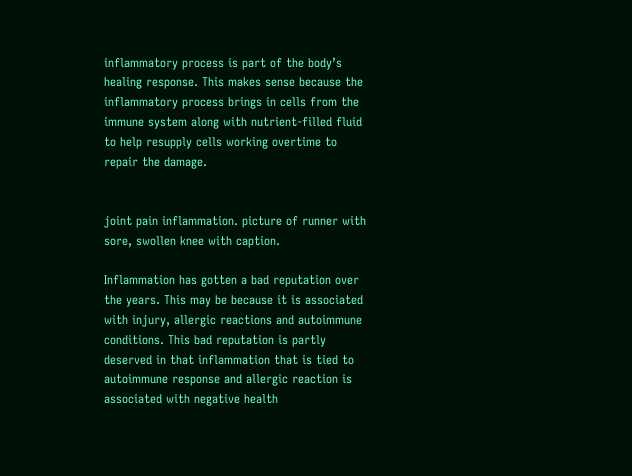inflammatory process is part of the body’s healing response. This makes sense because the inflammatory process brings in cells from the immune system along with nutrient-filled fluid to help resupply cells working overtime to repair the damage.


joint pain inflammation. picture of runner with sore, swollen knee with caption.

Inflammation has gotten a bad reputation over the years. This may be because it is associated with injury, allergic reactions and autoimmune conditions. This bad reputation is partly deserved in that inflammation that is tied to autoimmune response and allergic reaction is associated with negative health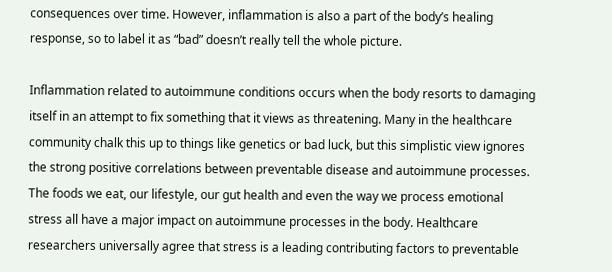consequences over time. However, inflammation is also a part of the body’s healing response, so to label it as “bad” doesn’t really tell the whole picture.

Inflammation related to autoimmune conditions occurs when the body resorts to damaging itself in an attempt to fix something that it views as threatening. Many in the healthcare community chalk this up to things like genetics or bad luck, but this simplistic view ignores the strong positive correlations between preventable disease and autoimmune processes. The foods we eat, our lifestyle, our gut health and even the way we process emotional stress all have a major impact on autoimmune processes in the body. Healthcare researchers universally agree that stress is a leading contributing factors to preventable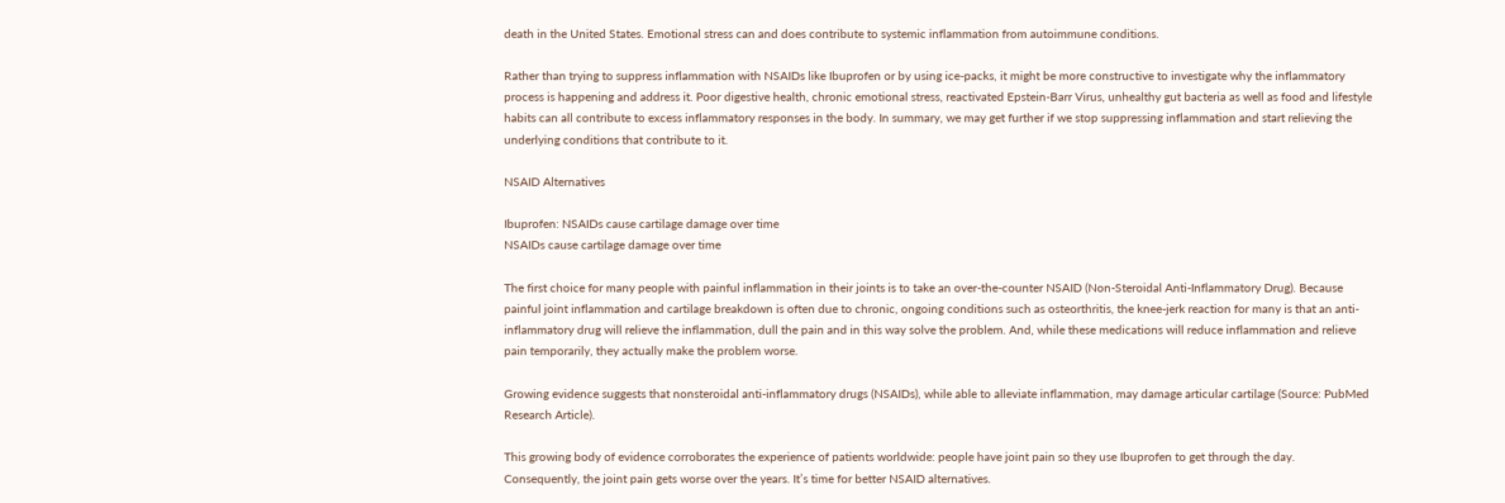death in the United States. Emotional stress can and does contribute to systemic inflammation from autoimmune conditions.

Rather than trying to suppress inflammation with NSAIDs like Ibuprofen or by using ice-packs, it might be more constructive to investigate why the inflammatory process is happening and address it. Poor digestive health, chronic emotional stress, reactivated Epstein-Barr Virus, unhealthy gut bacteria as well as food and lifestyle habits can all contribute to excess inflammatory responses in the body. In summary, we may get further if we stop suppressing inflammation and start relieving the underlying conditions that contribute to it.

NSAID Alternatives

Ibuprofen: NSAIDs cause cartilage damage over time
NSAIDs cause cartilage damage over time

The first choice for many people with painful inflammation in their joints is to take an over-the-counter NSAID (Non-Steroidal Anti-Inflammatory Drug). Because painful joint inflammation and cartilage breakdown is often due to chronic, ongoing conditions such as osteorthritis, the knee-jerk reaction for many is that an anti-inflammatory drug will relieve the inflammation, dull the pain and in this way solve the problem. And, while these medications will reduce inflammation and relieve pain temporarily, they actually make the problem worse.

Growing evidence suggests that nonsteroidal anti-inflammatory drugs (NSAIDs), while able to alleviate inflammation, may damage articular cartilage (Source: PubMed Research Article).

This growing body of evidence corroborates the experience of patients worldwide: people have joint pain so they use Ibuprofen to get through the day. Consequently, the joint pain gets worse over the years. It’s time for better NSAID alternatives.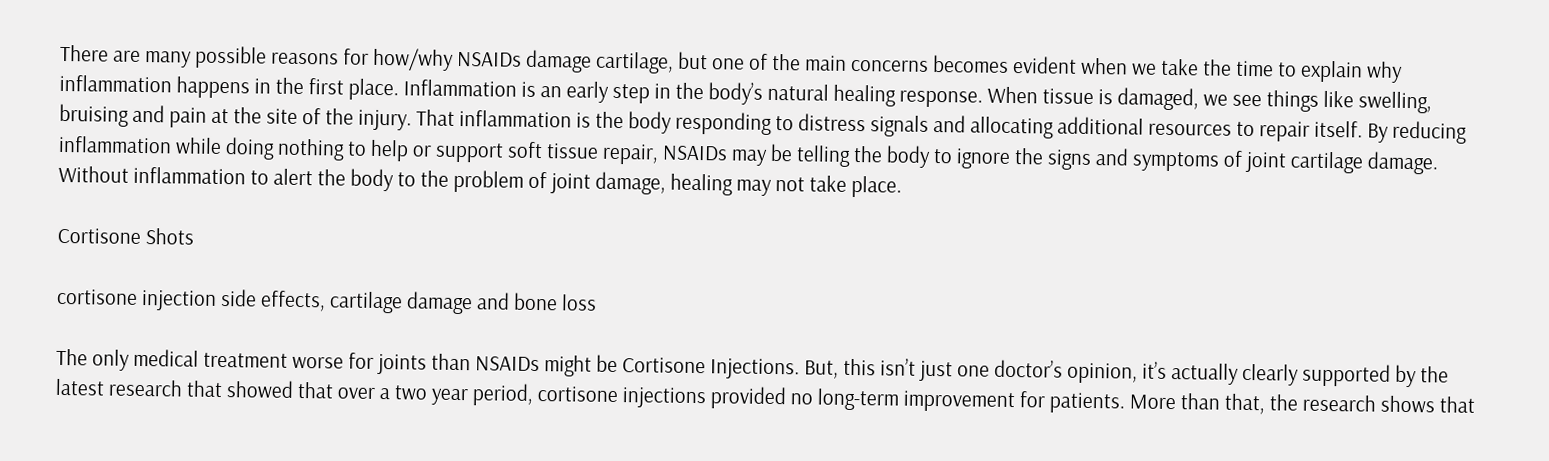There are many possible reasons for how/why NSAIDs damage cartilage, but one of the main concerns becomes evident when we take the time to explain why inflammation happens in the first place. Inflammation is an early step in the body’s natural healing response. When tissue is damaged, we see things like swelling, bruising and pain at the site of the injury. That inflammation is the body responding to distress signals and allocating additional resources to repair itself. By reducing inflammation while doing nothing to help or support soft tissue repair, NSAIDs may be telling the body to ignore the signs and symptoms of joint cartilage damage. Without inflammation to alert the body to the problem of joint damage, healing may not take place.

Cortisone Shots

cortisone injection side effects, cartilage damage and bone loss

The only medical treatment worse for joints than NSAIDs might be Cortisone Injections. But, this isn’t just one doctor’s opinion, it’s actually clearly supported by the latest research that showed that over a two year period, cortisone injections provided no long-term improvement for patients. More than that, the research shows that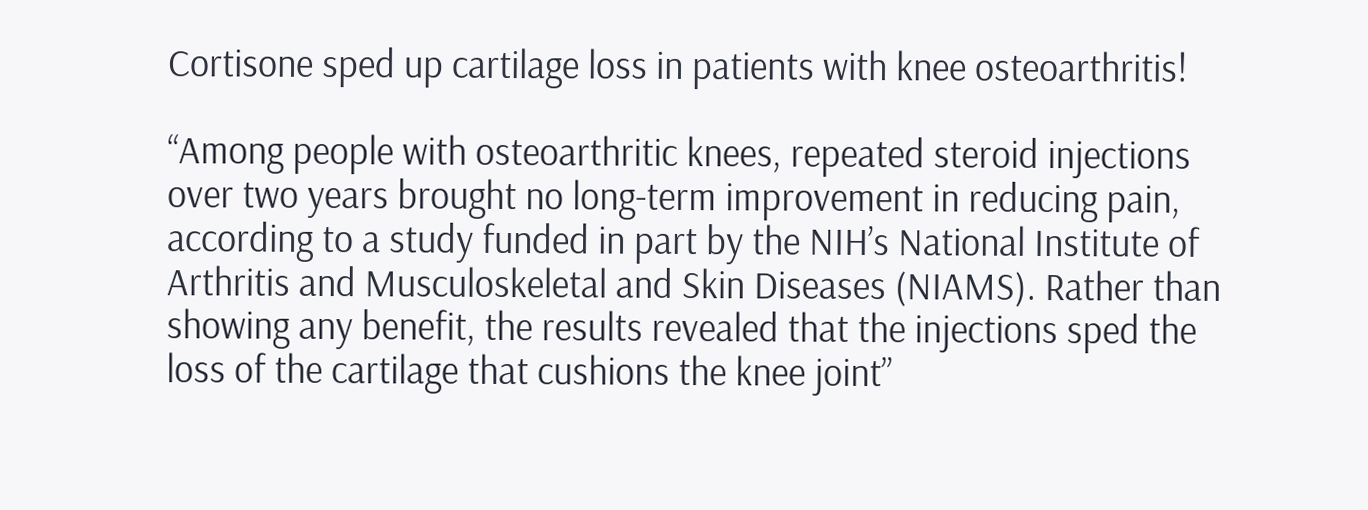Cortisone sped up cartilage loss in patients with knee osteoarthritis!

“Among people with osteoarthritic knees, repeated steroid injections over two years brought no long-term improvement in reducing pain, according to a study funded in part by the NIH’s National Institute of Arthritis and Musculoskeletal and Skin Diseases (NIAMS). Rather than showing any benefit, the results revealed that the injections sped the loss of the cartilage that cushions the knee joint”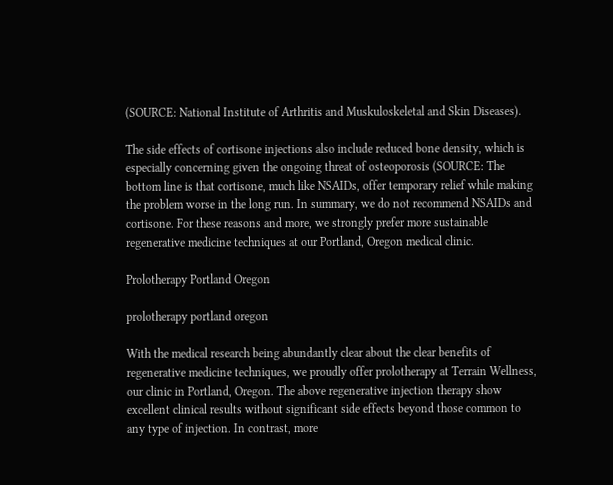(SOURCE: National Institute of Arthritis and Muskuloskeletal and Skin Diseases).

The side effects of cortisone injections also include reduced bone density, which is especially concerning given the ongoing threat of osteoporosis (SOURCE: The bottom line is that cortisone, much like NSAIDs, offer temporary relief while making the problem worse in the long run. In summary, we do not recommend NSAIDs and cortisone. For these reasons and more, we strongly prefer more sustainable regenerative medicine techniques at our Portland, Oregon medical clinic.

Prolotherapy Portland Oregon

prolotherapy portland oregon

With the medical research being abundantly clear about the clear benefits of regenerative medicine techniques, we proudly offer prolotherapy at Terrain Wellness, our clinic in Portland, Oregon. The above regenerative injection therapy show excellent clinical results without significant side effects beyond those common to any type of injection. In contrast, more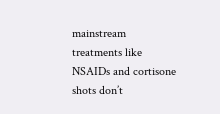mainstream treatments like NSAIDs and cortisone shots don’t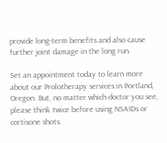provide long-term benefits and also cause further joint damage in the long run.

Set an appointment today to learn more about our Prolotherapy services in Portland, Oregon. But, no matter which doctor you see, please think twice before using NSAIDs or cortisone shots.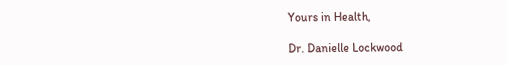Yours in Health,

Dr. Danielle Lockwood